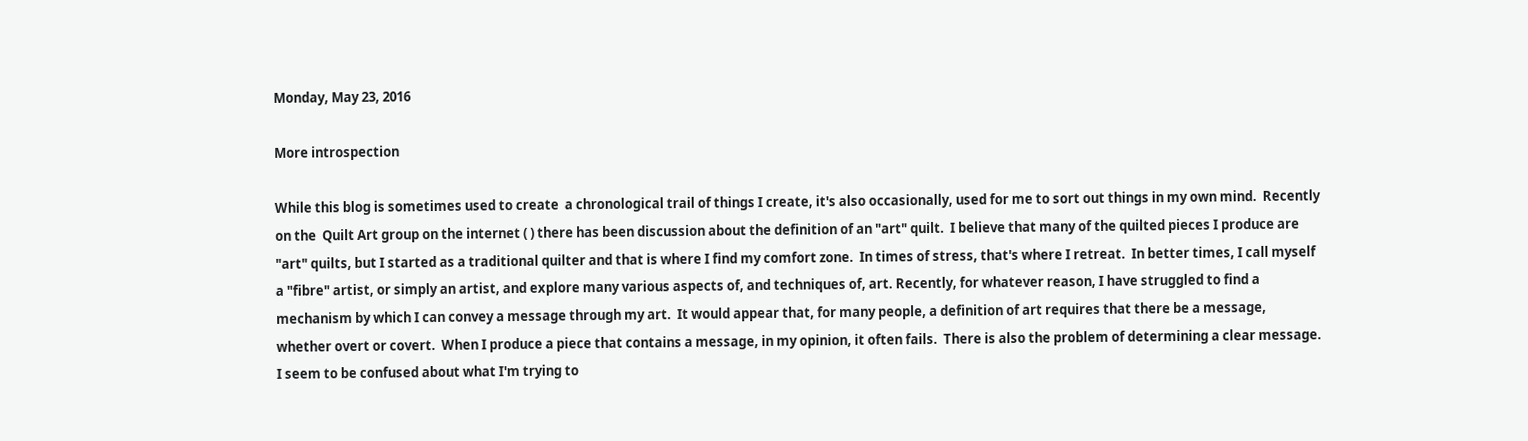Monday, May 23, 2016

More introspection

While this blog is sometimes used to create  a chronological trail of things I create, it's also occasionally, used for me to sort out things in my own mind.  Recently on the  Quilt Art group on the internet ( ) there has been discussion about the definition of an "art" quilt.  I believe that many of the quilted pieces I produce are "art" quilts, but I started as a traditional quilter and that is where I find my comfort zone.  In times of stress, that's where I retreat.  In better times, I call myself a "fibre" artist, or simply an artist, and explore many various aspects of, and techniques of, art. Recently, for whatever reason, I have struggled to find a mechanism by which I can convey a message through my art.  It would appear that, for many people, a definition of art requires that there be a message, whether overt or covert.  When I produce a piece that contains a message, in my opinion, it often fails.  There is also the problem of determining a clear message.  I seem to be confused about what I'm trying to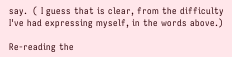say.  ( I guess that is clear, from the difficulty I've had expressing myself, in the words above.)

Re-reading the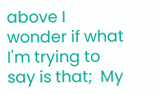above I wonder if what I'm trying to say is that;  My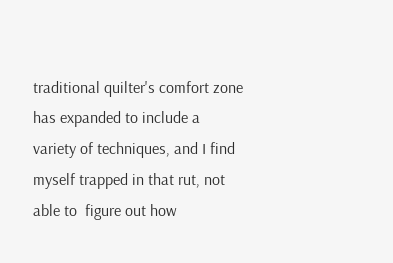traditional quilter's comfort zone has expanded to include a variety of techniques, and I find myself trapped in that rut, not able to  figure out how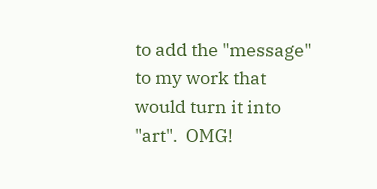to add the "message" to my work that would turn it into "art".  OMG!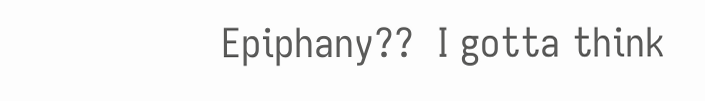Epiphany??  I gotta think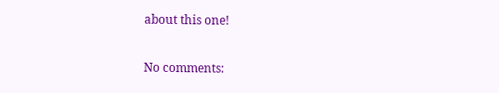about this one!

No comments: